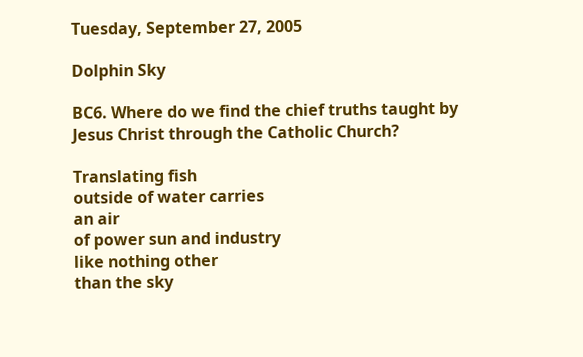Tuesday, September 27, 2005

Dolphin Sky

BC6. Where do we find the chief truths taught by Jesus Christ through the Catholic Church?

Translating fish
outside of water carries
an air
of power sun and industry
like nothing other
than the sky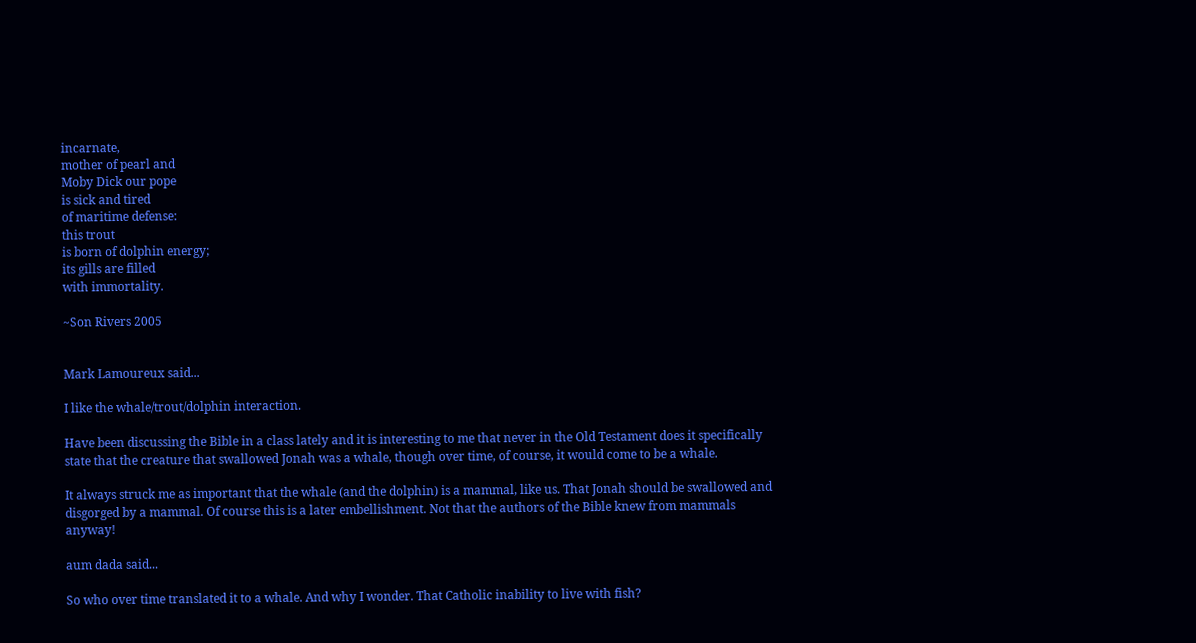incarnate,
mother of pearl and
Moby Dick our pope
is sick and tired
of maritime defense:
this trout
is born of dolphin energy;
its gills are filled
with immortality.

~Son Rivers 2005


Mark Lamoureux said...

I like the whale/trout/dolphin interaction.

Have been discussing the Bible in a class lately and it is interesting to me that never in the Old Testament does it specifically state that the creature that swallowed Jonah was a whale, though over time, of course, it would come to be a whale.

It always struck me as important that the whale (and the dolphin) is a mammal, like us. That Jonah should be swallowed and disgorged by a mammal. Of course this is a later embellishment. Not that the authors of the Bible knew from mammals anyway!

aum dada said...

So who over time translated it to a whale. And why I wonder. That Catholic inability to live with fish?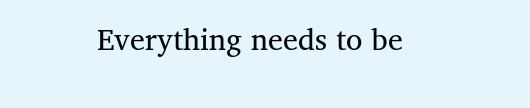Everything needs to be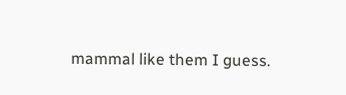mammal like them I guess.